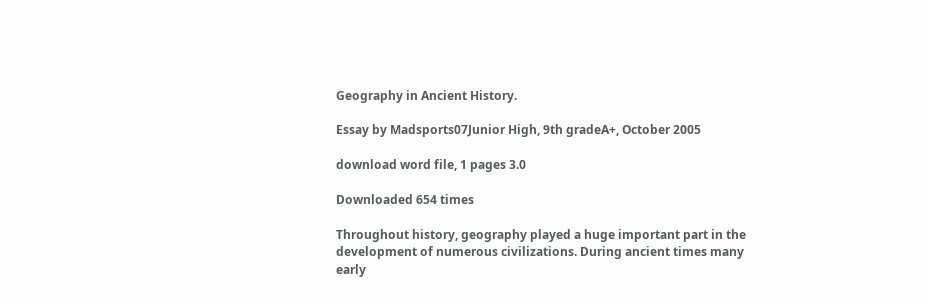Geography in Ancient History.

Essay by Madsports07Junior High, 9th gradeA+, October 2005

download word file, 1 pages 3.0

Downloaded 654 times

Throughout history, geography played a huge important part in the development of numerous civilizations. During ancient times many early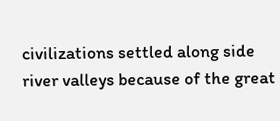civilizations settled along side river valleys because of the great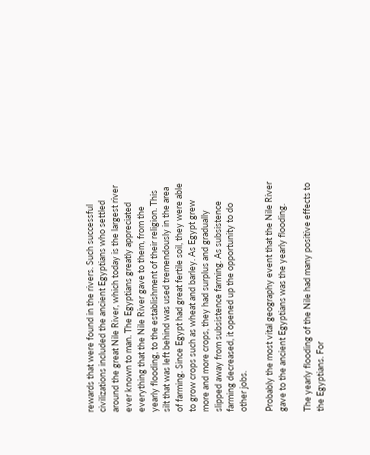rewards that were found in the rivers. Such successful civilizations included the ancient Egyptians who settled around the great Nile River, which today is the largest river ever known to man. The Egyptians greatly appreciated everything that the Nile River gave to them, from the yearly flooding, to the establishment of their religion. This silt that was left behind was used tremendously in the area of farming. Since Egypt had great fertile soil, they were able to grow crops such as wheat and barley. As Egypt grew more and more crops, they had surplus and gradually slipped away from subsistence farming. As subsistence farming decreased, it opened up the opportunity to do other jobs.

Probably the most vital geography event that the Nile River gave to the ancient Egyptians was the yearly flooding.

The yearly flooding of the Nile had many positive effects to the Egyptians. For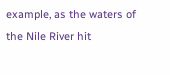example, as the waters of the Nile River hit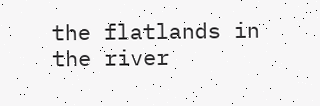the flatlands in the river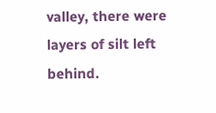valley, there were layers of silt left behind.